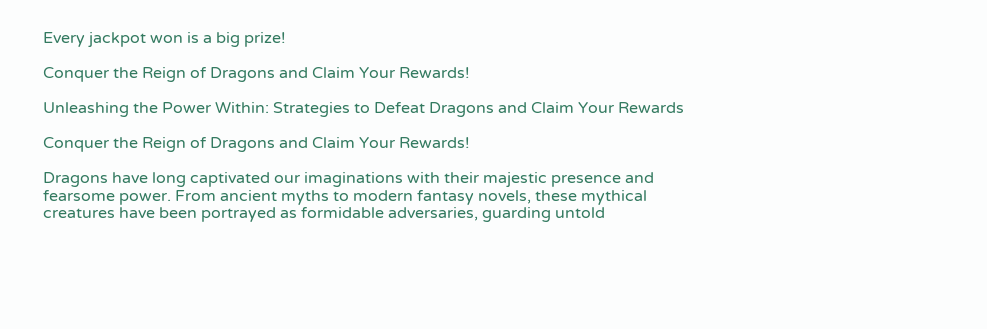Every jackpot won is a big prize!

Conquer the Reign of Dragons and Claim Your Rewards!

Unleashing the Power Within: Strategies to Defeat Dragons and Claim Your Rewards

Conquer the Reign of Dragons and Claim Your Rewards!

Dragons have long captivated our imaginations with their majestic presence and fearsome power. From ancient myths to modern fantasy novels, these mythical creatures have been portrayed as formidable adversaries, guarding untold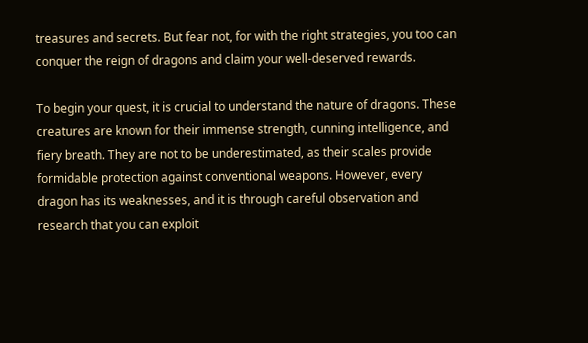treasures and secrets. But fear not, for with the right strategies, you too can conquer the reign of dragons and claim your well-deserved rewards.

To begin your quest, it is crucial to understand the nature of dragons. These creatures are known for their immense strength, cunning intelligence, and fiery breath. They are not to be underestimated, as their scales provide formidable protection against conventional weapons. However, every dragon has its weaknesses, and it is through careful observation and research that you can exploit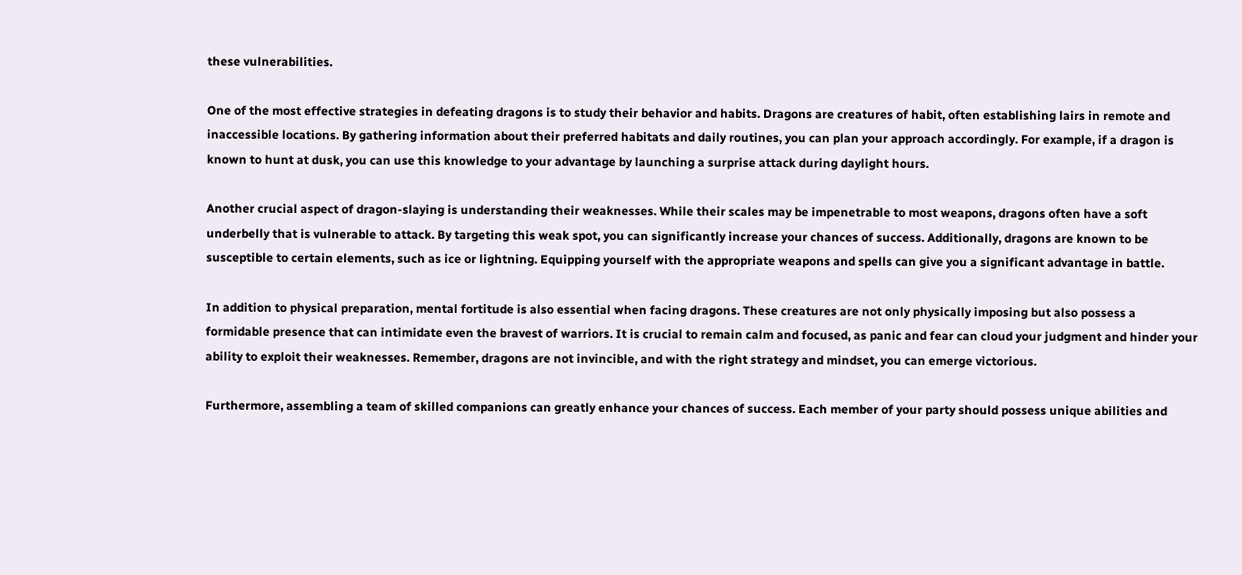these vulnerabilities.

One of the most effective strategies in defeating dragons is to study their behavior and habits. Dragons are creatures of habit, often establishing lairs in remote and inaccessible locations. By gathering information about their preferred habitats and daily routines, you can plan your approach accordingly. For example, if a dragon is known to hunt at dusk, you can use this knowledge to your advantage by launching a surprise attack during daylight hours.

Another crucial aspect of dragon-slaying is understanding their weaknesses. While their scales may be impenetrable to most weapons, dragons often have a soft underbelly that is vulnerable to attack. By targeting this weak spot, you can significantly increase your chances of success. Additionally, dragons are known to be susceptible to certain elements, such as ice or lightning. Equipping yourself with the appropriate weapons and spells can give you a significant advantage in battle.

In addition to physical preparation, mental fortitude is also essential when facing dragons. These creatures are not only physically imposing but also possess a formidable presence that can intimidate even the bravest of warriors. It is crucial to remain calm and focused, as panic and fear can cloud your judgment and hinder your ability to exploit their weaknesses. Remember, dragons are not invincible, and with the right strategy and mindset, you can emerge victorious.

Furthermore, assembling a team of skilled companions can greatly enhance your chances of success. Each member of your party should possess unique abilities and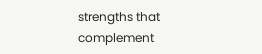strengths that complement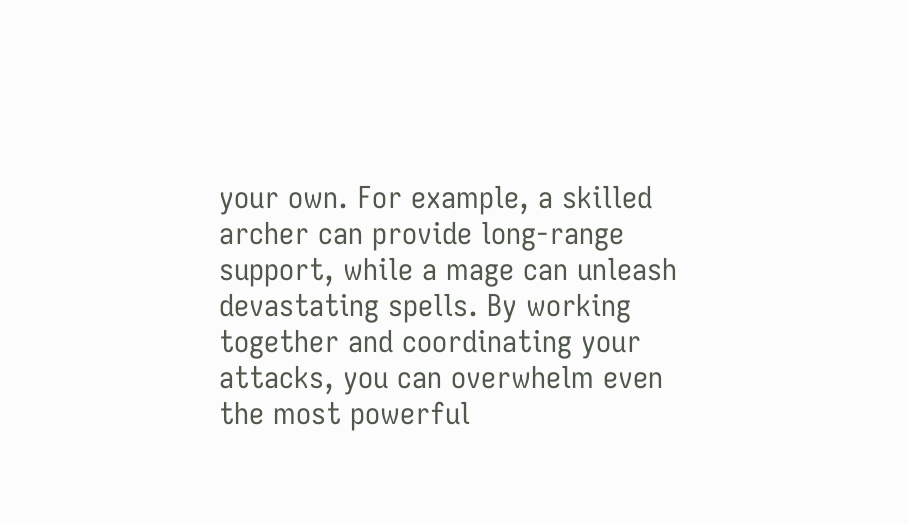your own. For example, a skilled archer can provide long-range support, while a mage can unleash devastating spells. By working together and coordinating your attacks, you can overwhelm even the most powerful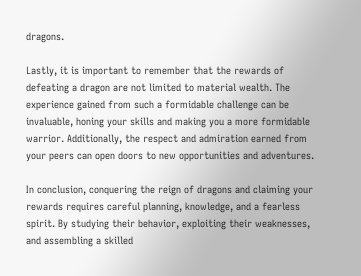dragons.

Lastly, it is important to remember that the rewards of defeating a dragon are not limited to material wealth. The experience gained from such a formidable challenge can be invaluable, honing your skills and making you a more formidable warrior. Additionally, the respect and admiration earned from your peers can open doors to new opportunities and adventures.

In conclusion, conquering the reign of dragons and claiming your rewards requires careful planning, knowledge, and a fearless spirit. By studying their behavior, exploiting their weaknesses, and assembling a skilled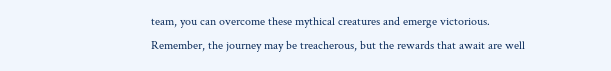team, you can overcome these mythical creatures and emerge victorious. Remember, the journey may be treacherous, but the rewards that await are well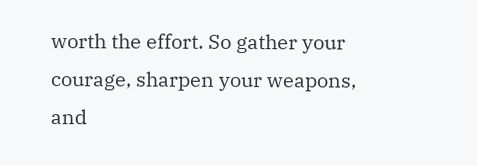worth the effort. So gather your courage, sharpen your weapons, and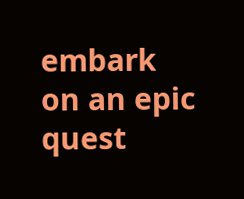embark on an epic quest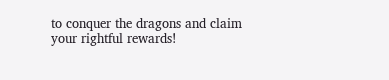to conquer the dragons and claim your rightful rewards!